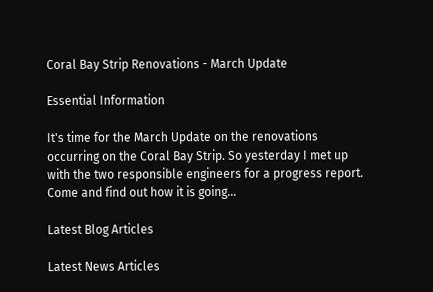Coral Bay Strip Renovations - March Update

Essential Information

It's time for the March Update on the renovations occurring on the Coral Bay Strip. So yesterday I met up with the two responsible engineers for a progress report. Come and find out how it is going...

Latest Blog Articles

Latest News Articles